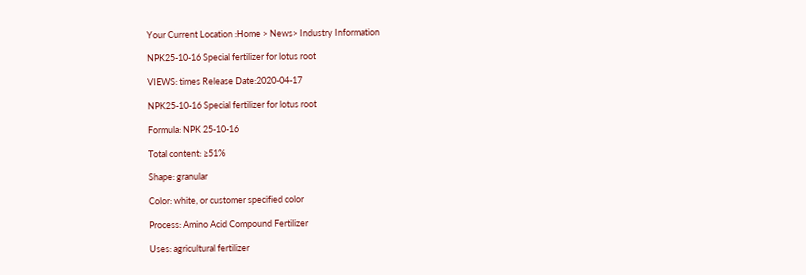Your Current Location :Home > News> Industry Information

NPK25-10-16 Special fertilizer for lotus root

VIEWS: times Release Date:2020-04-17

NPK25-10-16 Special fertilizer for lotus root

Formula: NPK 25-10-16

Total content: ≥51%

Shape: granular

Color: white, or customer specified color

Process: Amino Acid Compound Fertilizer

Uses: agricultural fertilizer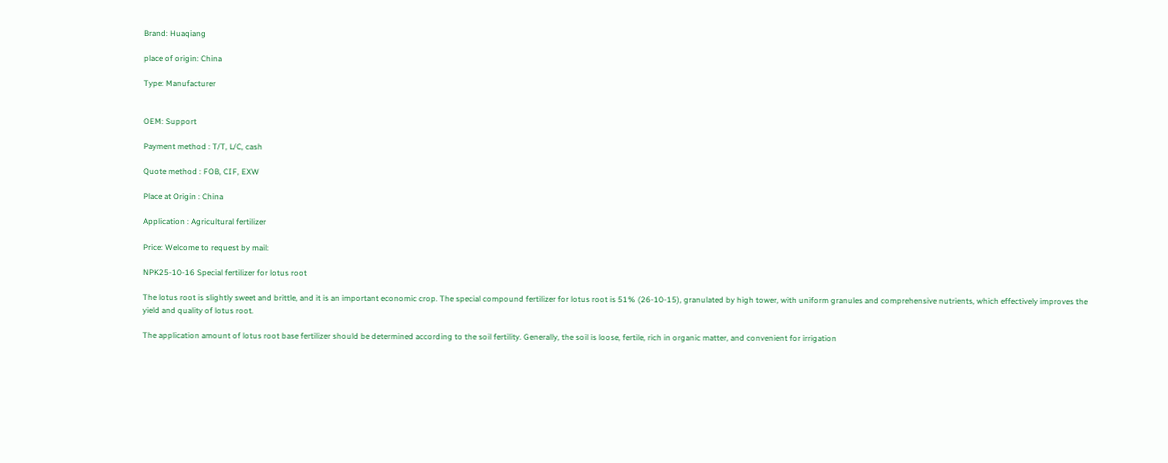Brand: Huaqiang

place of origin: China

Type: Manufacturer


OEM: Support

Payment method : T/T, L/C, cash

Quote method : FOB, CIF, EXW

Place at Origin : China

Application : Agricultural fertilizer

Price: Welcome to request by mail:

NPK25-10-16 Special fertilizer for lotus root

The lotus root is slightly sweet and brittle, and it is an important economic crop. The special compound fertilizer for lotus root is 51% (26-10-15), granulated by high tower, with uniform granules and comprehensive nutrients, which effectively improves the yield and quality of lotus root.

The application amount of lotus root base fertilizer should be determined according to the soil fertility. Generally, the soil is loose, fertile, rich in organic matter, and convenient for irrigation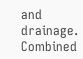and drainage. Combined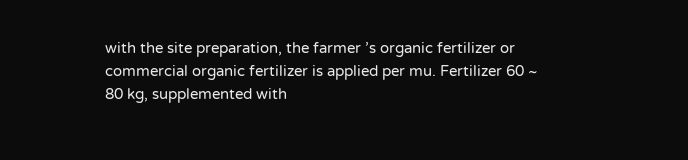with the site preparation, the farmer ’s organic fertilizer or commercial organic fertilizer is applied per mu. Fertilizer 60 ~ 80 kg, supplemented with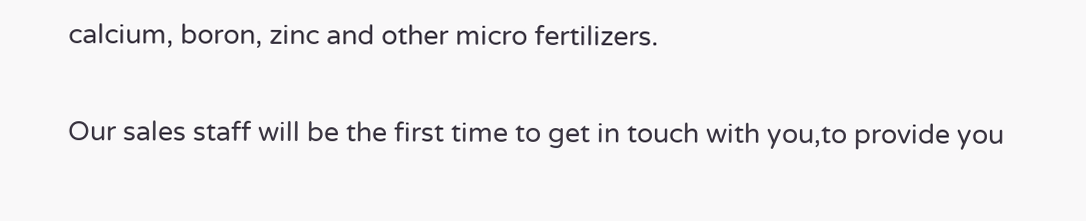calcium, boron, zinc and other micro fertilizers.


Our sales staff will be the first time to get in touch with you,to provide you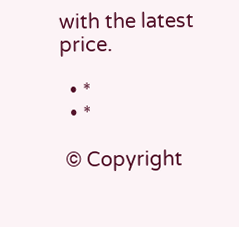with the latest price.

  • *
  • *

 © Copyright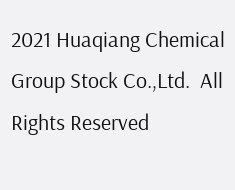2021 Huaqiang Chemical Group Stock Co.,Ltd.  All Rights Reserved